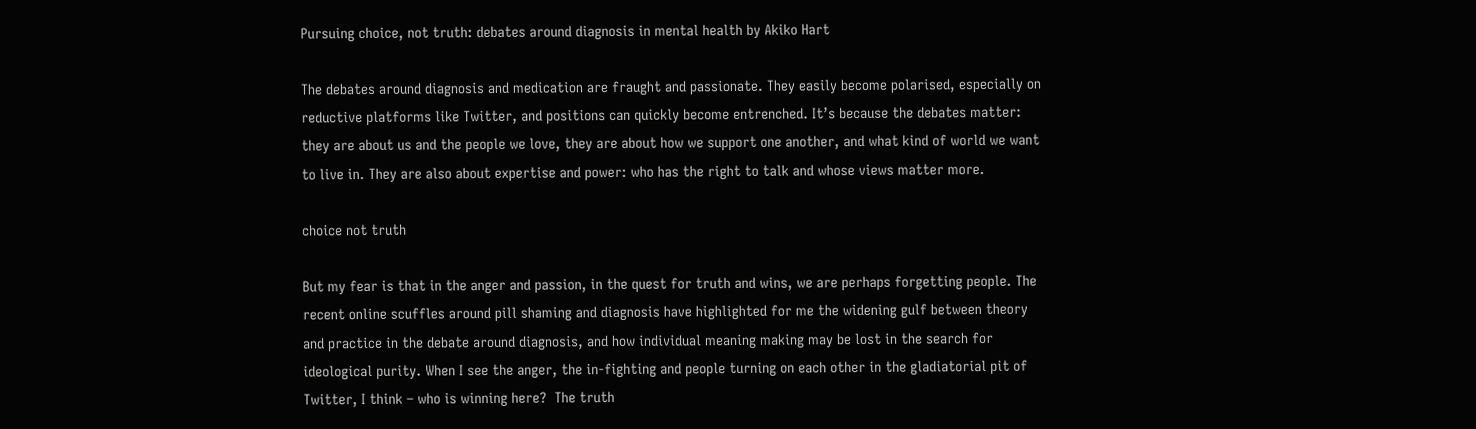Pursuing choice, not truth: debates around diagnosis in mental health by Akiko Hart

The debates around diagnosis and medication are fraught and passionate. They easily become polarised, especially on reductive platforms like Twitter, and positions can quickly become entrenched. It’s because the debates matter: they are about us and the people we love, they are about how we support one another, and what kind of world we want to live in. They are also about expertise and power: who has the right to talk and whose views matter more.

choice not truth

But my fear is that in the anger and passion, in the quest for truth and wins, we are perhaps forgetting people. The recent online scuffles around pill shaming and diagnosis have highlighted for me the widening gulf between theory and practice in the debate around diagnosis, and how individual meaning making may be lost in the search for ideological purity. When I see the anger, the in-fighting and people turning on each other in the gladiatorial pit of Twitter, I think – who is winning here?  The truth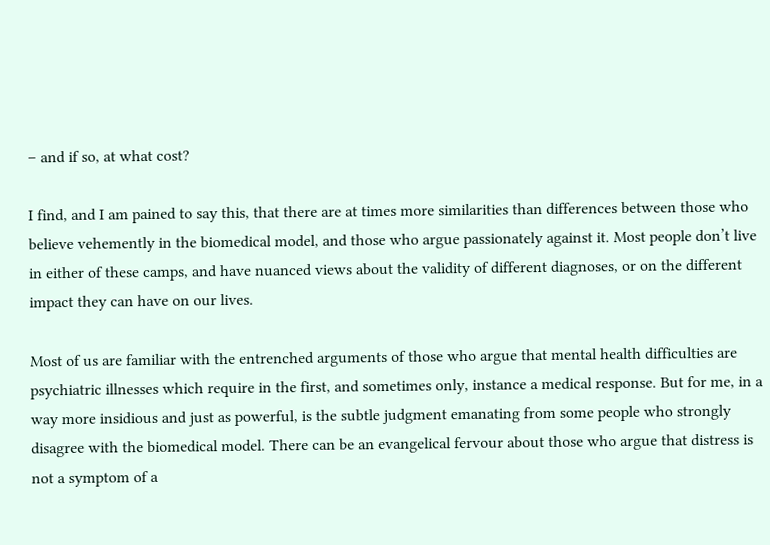– and if so, at what cost?

I find, and I am pained to say this, that there are at times more similarities than differences between those who believe vehemently in the biomedical model, and those who argue passionately against it. Most people don’t live in either of these camps, and have nuanced views about the validity of different diagnoses, or on the different impact they can have on our lives.

Most of us are familiar with the entrenched arguments of those who argue that mental health difficulties are psychiatric illnesses which require in the first, and sometimes only, instance a medical response. But for me, in a way more insidious and just as powerful, is the subtle judgment emanating from some people who strongly disagree with the biomedical model. There can be an evangelical fervour about those who argue that distress is not a symptom of a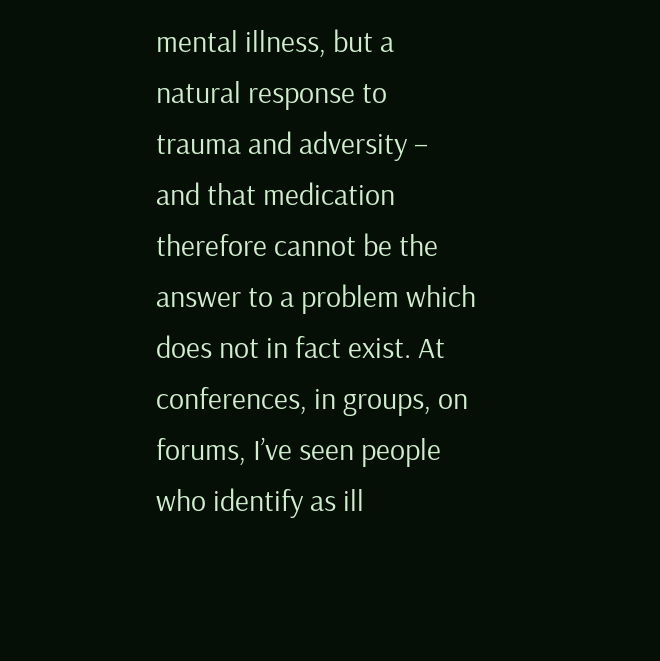mental illness, but a natural response to trauma and adversity – and that medication therefore cannot be the answer to a problem which does not in fact exist. At conferences, in groups, on forums, I’ve seen people who identify as ill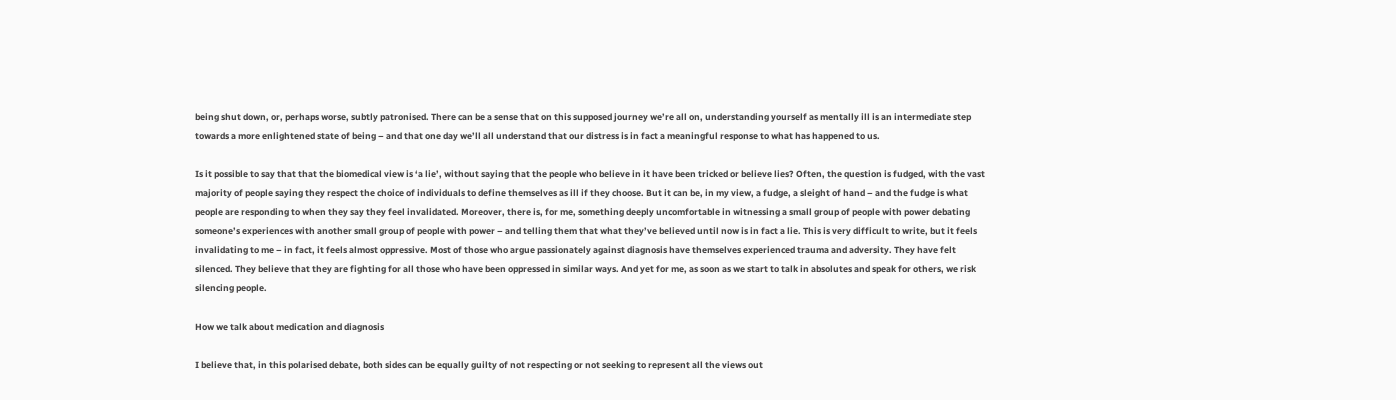being shut down, or, perhaps worse, subtly patronised. There can be a sense that on this supposed journey we’re all on, understanding yourself as mentally ill is an intermediate step towards a more enlightened state of being – and that one day we’ll all understand that our distress is in fact a meaningful response to what has happened to us.

Is it possible to say that that the biomedical view is ‘a lie’, without saying that the people who believe in it have been tricked or believe lies? Often, the question is fudged, with the vast majority of people saying they respect the choice of individuals to define themselves as ill if they choose. But it can be, in my view, a fudge, a sleight of hand – and the fudge is what people are responding to when they say they feel invalidated. Moreover, there is, for me, something deeply uncomfortable in witnessing a small group of people with power debating someone’s experiences with another small group of people with power – and telling them that what they’ve believed until now is in fact a lie. This is very difficult to write, but it feels invalidating to me – in fact, it feels almost oppressive. Most of those who argue passionately against diagnosis have themselves experienced trauma and adversity. They have felt silenced. They believe that they are fighting for all those who have been oppressed in similar ways. And yet for me, as soon as we start to talk in absolutes and speak for others, we risk silencing people.

How we talk about medication and diagnosis

I believe that, in this polarised debate, both sides can be equally guilty of not respecting or not seeking to represent all the views out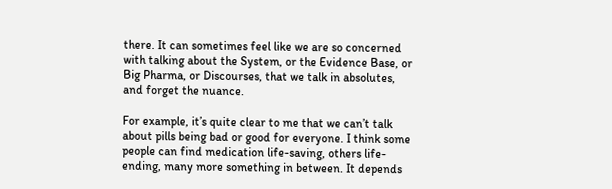there. It can sometimes feel like we are so concerned with talking about the System, or the Evidence Base, or Big Pharma, or Discourses, that we talk in absolutes, and forget the nuance.

For example, it’s quite clear to me that we can’t talk about pills being bad or good for everyone. I think some people can find medication life-saving, others life-ending, many more something in between. It depends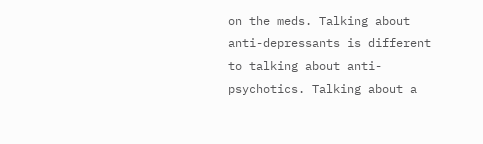on the meds. Talking about anti-depressants is different to talking about anti-psychotics. Talking about a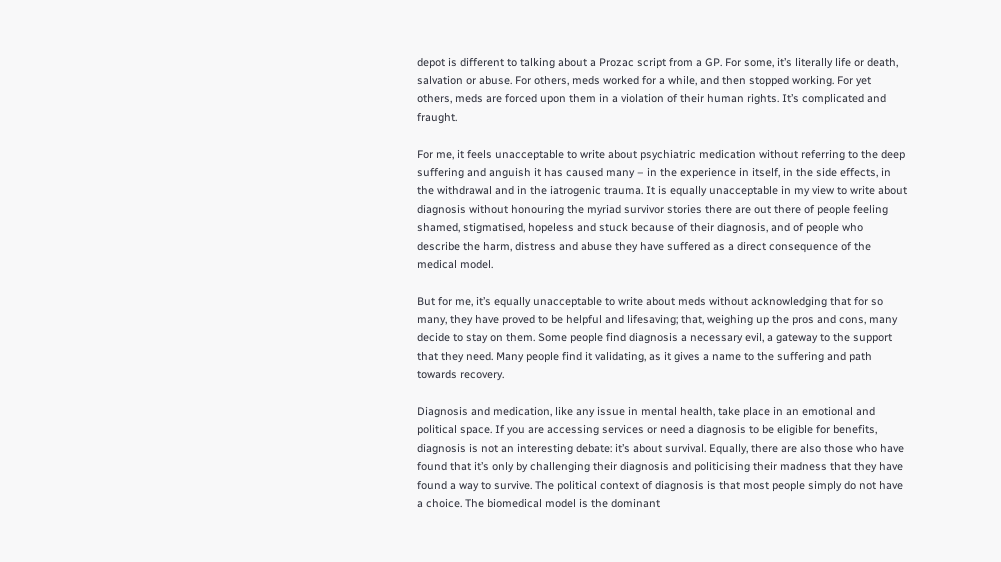depot is different to talking about a Prozac script from a GP. For some, it’s literally life or death, salvation or abuse. For others, meds worked for a while, and then stopped working. For yet others, meds are forced upon them in a violation of their human rights. It’s complicated and fraught.

For me, it feels unacceptable to write about psychiatric medication without referring to the deep suffering and anguish it has caused many – in the experience in itself, in the side effects, in the withdrawal and in the iatrogenic trauma. It is equally unacceptable in my view to write about diagnosis without honouring the myriad survivor stories there are out there of people feeling shamed, stigmatised, hopeless and stuck because of their diagnosis, and of people who describe the harm, distress and abuse they have suffered as a direct consequence of the medical model.

But for me, it’s equally unacceptable to write about meds without acknowledging that for so many, they have proved to be helpful and lifesaving; that, weighing up the pros and cons, many decide to stay on them. Some people find diagnosis a necessary evil, a gateway to the support that they need. Many people find it validating, as it gives a name to the suffering and path towards recovery.

Diagnosis and medication, like any issue in mental health, take place in an emotional and political space. If you are accessing services or need a diagnosis to be eligible for benefits, diagnosis is not an interesting debate: it’s about survival. Equally, there are also those who have found that it’s only by challenging their diagnosis and politicising their madness that they have found a way to survive. The political context of diagnosis is that most people simply do not have a choice. The biomedical model is the dominant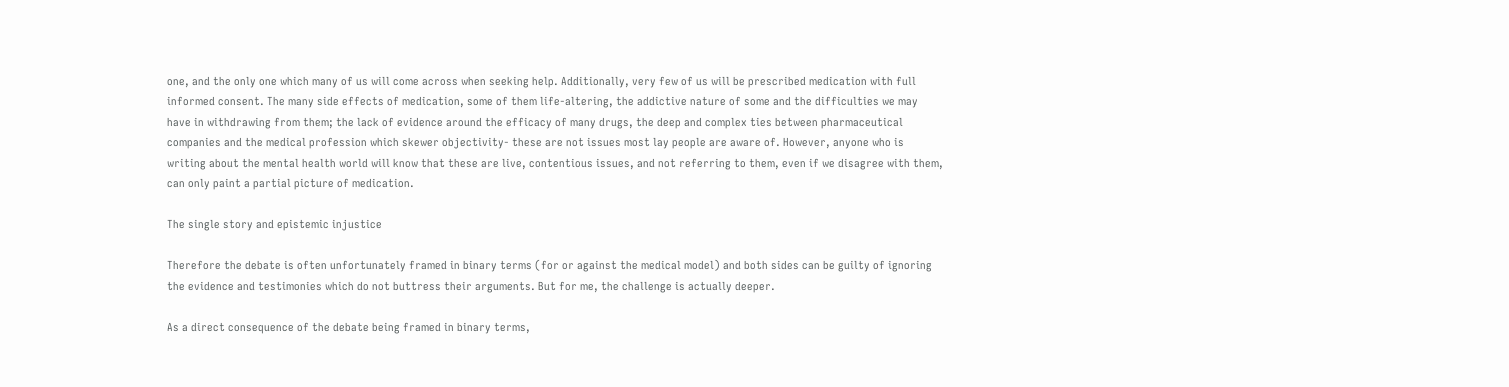one, and the only one which many of us will come across when seeking help. Additionally, very few of us will be prescribed medication with full informed consent. The many side effects of medication, some of them life-altering, the addictive nature of some and the difficulties we may have in withdrawing from them; the lack of evidence around the efficacy of many drugs, the deep and complex ties between pharmaceutical companies and the medical profession which skewer objectivity- these are not issues most lay people are aware of. However, anyone who is writing about the mental health world will know that these are live, contentious issues, and not referring to them, even if we disagree with them, can only paint a partial picture of medication.

The single story and epistemic injustice

Therefore the debate is often unfortunately framed in binary terms (for or against the medical model) and both sides can be guilty of ignoring the evidence and testimonies which do not buttress their arguments. But for me, the challenge is actually deeper.

As a direct consequence of the debate being framed in binary terms,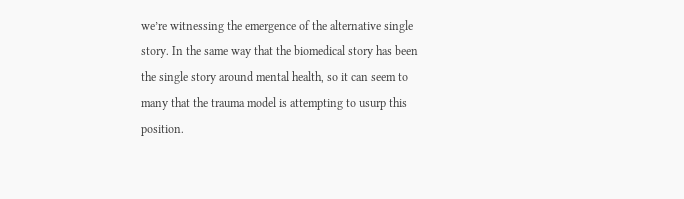we’re witnessing the emergence of the alternative single story. In the same way that the biomedical story has been the single story around mental health, so it can seem to many that the trauma model is attempting to usurp this position.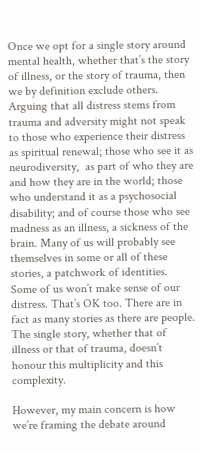Once we opt for a single story around mental health, whether that’s the story of illness, or the story of trauma, then we by definition exclude others. Arguing that all distress stems from trauma and adversity might not speak to those who experience their distress as spiritual renewal; those who see it as neurodiversity,  as part of who they are and how they are in the world; those who understand it as a psychosocial disability; and of course those who see madness as an illness, a sickness of the brain. Many of us will probably see themselves in some or all of these stories, a patchwork of identities. Some of us won’t make sense of our distress. That’s OK too. There are in fact as many stories as there are people. The single story, whether that of illness or that of trauma, doesn’t honour this multiplicity and this complexity.

However, my main concern is how we’re framing the debate around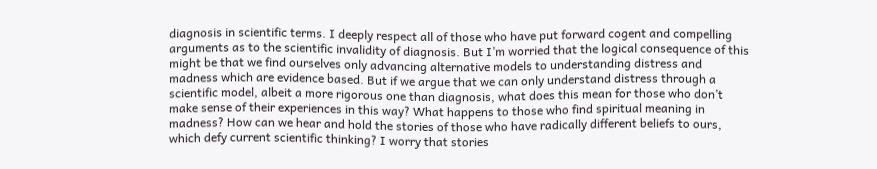diagnosis in scientific terms. I deeply respect all of those who have put forward cogent and compelling arguments as to the scientific invalidity of diagnosis. But I’m worried that the logical consequence of this might be that we find ourselves only advancing alternative models to understanding distress and madness which are evidence based. But if we argue that we can only understand distress through a scientific model, albeit a more rigorous one than diagnosis, what does this mean for those who don’t make sense of their experiences in this way? What happens to those who find spiritual meaning in madness? How can we hear and hold the stories of those who have radically different beliefs to ours, which defy current scientific thinking? I worry that stories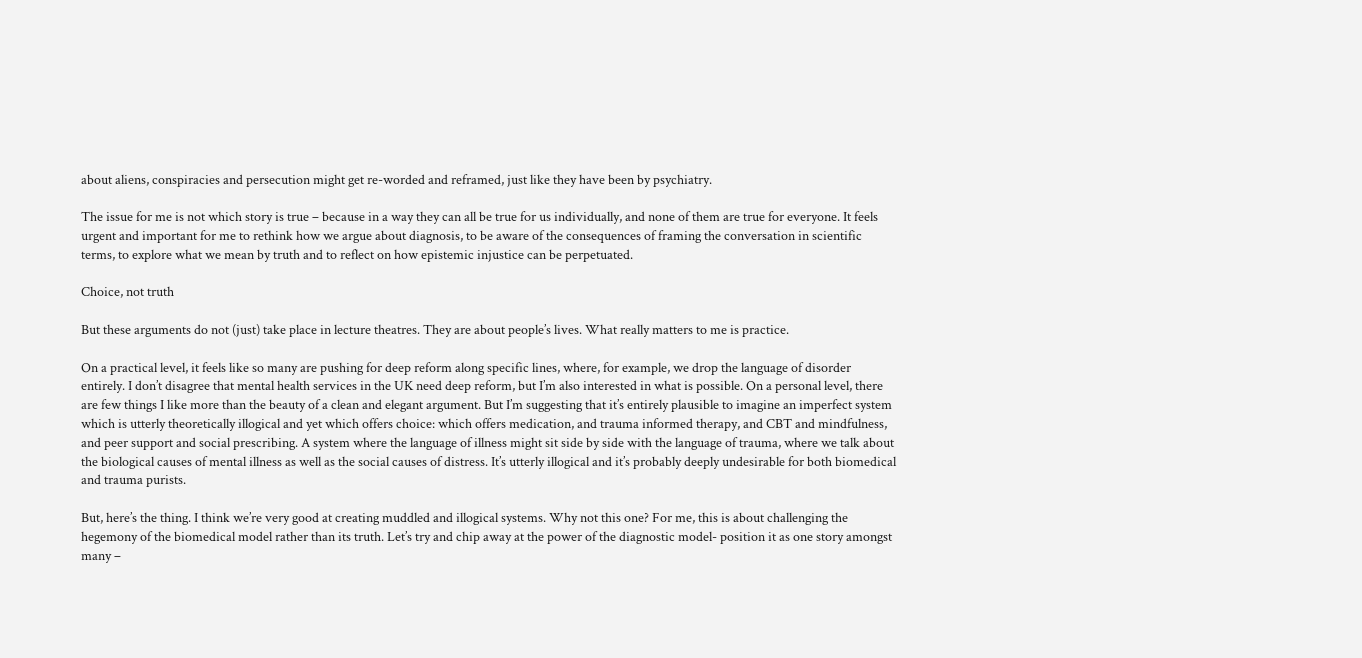about aliens, conspiracies and persecution might get re-worded and reframed, just like they have been by psychiatry.

The issue for me is not which story is true – because in a way they can all be true for us individually, and none of them are true for everyone. It feels urgent and important for me to rethink how we argue about diagnosis, to be aware of the consequences of framing the conversation in scientific terms, to explore what we mean by truth and to reflect on how epistemic injustice can be perpetuated.

Choice, not truth

But these arguments do not (just) take place in lecture theatres. They are about people’s lives. What really matters to me is practice.

On a practical level, it feels like so many are pushing for deep reform along specific lines, where, for example, we drop the language of disorder entirely. I don’t disagree that mental health services in the UK need deep reform, but I’m also interested in what is possible. On a personal level, there are few things I like more than the beauty of a clean and elegant argument. But I’m suggesting that it’s entirely plausible to imagine an imperfect system which is utterly theoretically illogical and yet which offers choice: which offers medication, and trauma informed therapy, and CBT and mindfulness, and peer support and social prescribing. A system where the language of illness might sit side by side with the language of trauma, where we talk about the biological causes of mental illness as well as the social causes of distress. It’s utterly illogical and it’s probably deeply undesirable for both biomedical and trauma purists.

But, here’s the thing. I think we’re very good at creating muddled and illogical systems. Why not this one? For me, this is about challenging the hegemony of the biomedical model rather than its truth. Let’s try and chip away at the power of the diagnostic model- position it as one story amongst many –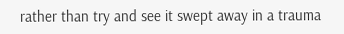rather than try and see it swept away in a trauma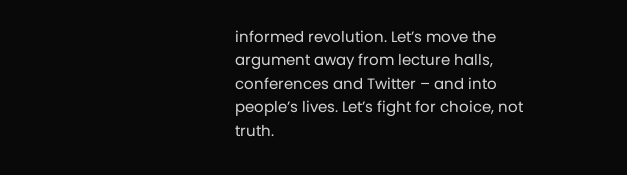informed revolution. Let’s move the argument away from lecture halls, conferences and Twitter – and into people’s lives. Let’s fight for choice, not truth.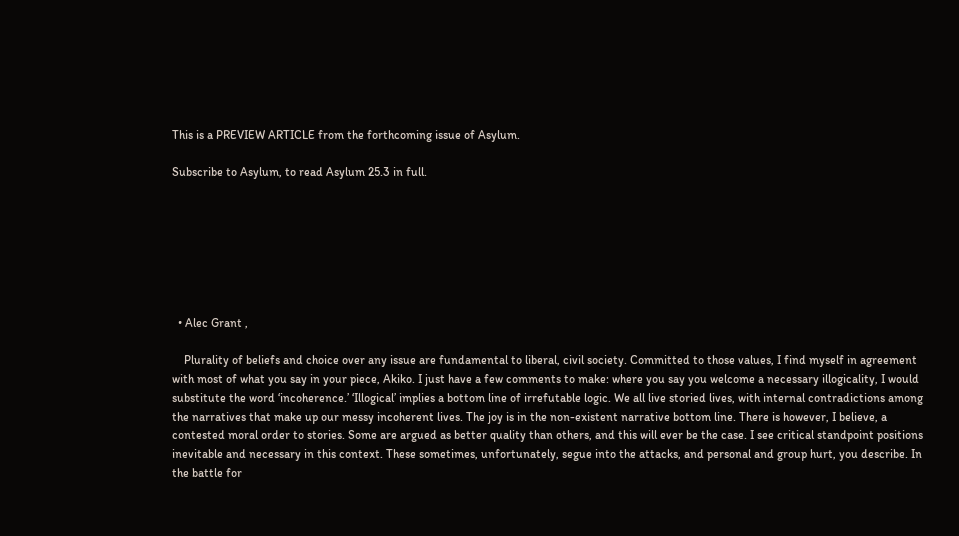This is a PREVIEW ARTICLE from the forthcoming issue of Asylum.

Subscribe to Asylum, to read Asylum 25.3 in full.







  • Alec Grant ,

    Plurality of beliefs and choice over any issue are fundamental to liberal, civil society. Committed to those values, I find myself in agreement with most of what you say in your piece, Akiko. I just have a few comments to make: where you say you welcome a necessary illogicality, I would substitute the word ‘incoherence.’ ‘Illogical’ implies a bottom line of irrefutable logic. We all live storied lives, with internal contradictions among the narratives that make up our messy incoherent lives. The joy is in the non-existent narrative bottom line. There is however, I believe, a contested moral order to stories. Some are argued as better quality than others, and this will ever be the case. I see critical standpoint positions inevitable and necessary in this context. These sometimes, unfortunately, segue into the attacks, and personal and group hurt, you describe. In the battle for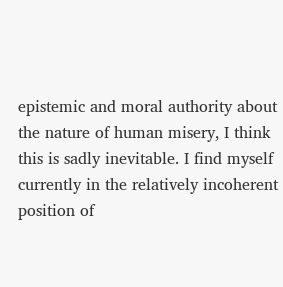epistemic and moral authority about the nature of human misery, I think this is sadly inevitable. I find myself currently in the relatively incoherent position of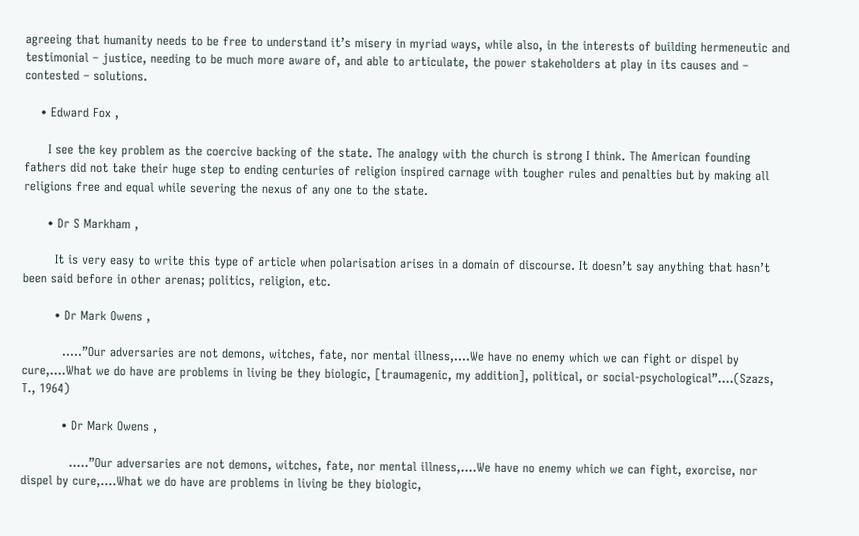agreeing that humanity needs to be free to understand it’s misery in myriad ways, while also, in the interests of building hermeneutic and testimonial – justice, needing to be much more aware of, and able to articulate, the power stakeholders at play in its causes and – contested – solutions.

    • Edward Fox ,

      I see the key problem as the coercive backing of the state. The analogy with the church is strong I think. The American founding fathers did not take their huge step to ending centuries of religion inspired carnage with tougher rules and penalties but by making all religions free and equal while severing the nexus of any one to the state.

      • Dr S Markham ,

        It is very easy to write this type of article when polarisation arises in a domain of discourse. It doesn’t say anything that hasn’t been said before in other arenas; politics, religion, etc.

        • Dr Mark Owens ,

          …..”Our adversaries are not demons, witches, fate, nor mental illness,….We have no enemy which we can fight or dispel by cure,….What we do have are problems in living be they biologic, [traumagenic, my addition], political, or social-psychological”….(Szazs, T., 1964)

          • Dr Mark Owens ,

            …..”Our adversaries are not demons, witches, fate, nor mental illness,….We have no enemy which we can fight, exorcise, nor dispel by cure,….What we do have are problems in living be they biologic,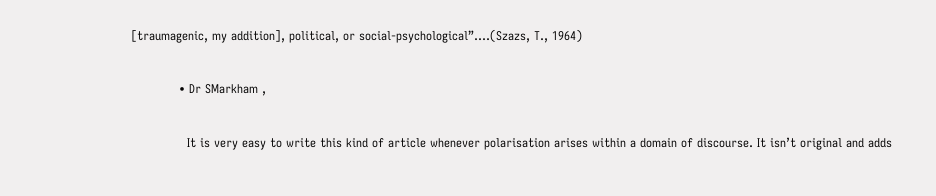[traumagenic, my addition], political, or social-psychological”….(Szazs, T., 1964)

            • Dr SMarkham ,

              It is very easy to write this kind of article whenever polarisation arises within a domain of discourse. It isn’t original and adds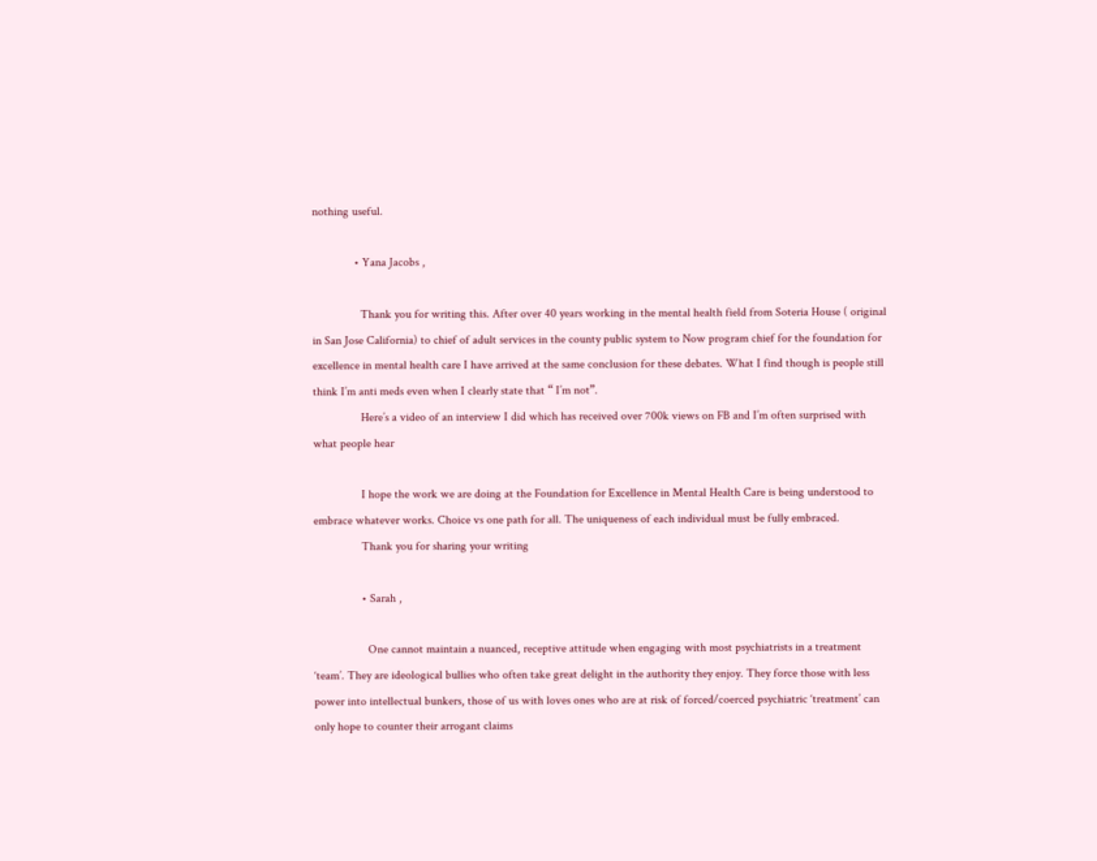nothing useful.

              • Yana Jacobs ,

                Thank you for writing this. After over 40 years working in the mental health field from Soteria House ( original in San Jose California) to chief of adult services in the county public system to Now program chief for the foundation for excellence in mental health care I have arrived at the same conclusion for these debates. What I find though is people still think I’m anti meds even when I clearly state that “ I’m not”.
                Here’s a video of an interview I did which has received over 700k views on FB and I’m often surprised with what people hear

                I hope the work we are doing at the Foundation for Excellence in Mental Health Care is being understood to embrace whatever works. Choice vs one path for all. The uniqueness of each individual must be fully embraced.
                Thank you for sharing your writing

                • Sarah ,

                  One cannot maintain a nuanced, receptive attitude when engaging with most psychiatrists in a treatment ‘team’. They are ideological bullies who often take great delight in the authority they enjoy. They force those with less power into intellectual bunkers, those of us with loves ones who are at risk of forced/coerced psychiatric ‘treatment’ can only hope to counter their arrogant claims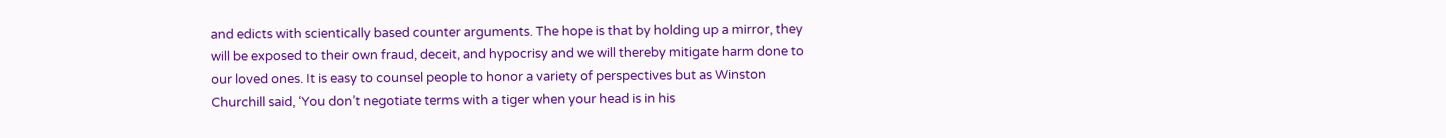and edicts with scientically based counter arguments. The hope is that by holding up a mirror, they will be exposed to their own fraud, deceit, and hypocrisy and we will thereby mitigate harm done to our loved ones. It is easy to counsel people to honor a variety of perspectives but as Winston Churchill said, ‘You don’t negotiate terms with a tiger when your head is in his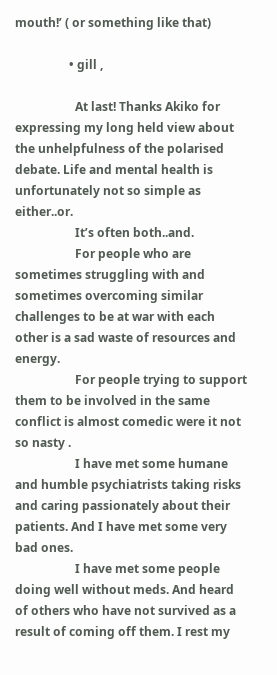mouth!’ ( or something like that)

                  • gill ,

                    At last! Thanks Akiko for expressing my long held view about the unhelpfulness of the polarised debate. Life and mental health is unfortunately not so simple as either..or.
                    It’s often both..and.
                    For people who are sometimes struggling with and sometimes overcoming similar challenges to be at war with each other is a sad waste of resources and energy.
                    For people trying to support them to be involved in the same conflict is almost comedic were it not so nasty .
                    I have met some humane and humble psychiatrists taking risks and caring passionately about their patients. And I have met some very bad ones.
                    I have met some people doing well without meds. And heard of others who have not survived as a result of coming off them. I rest my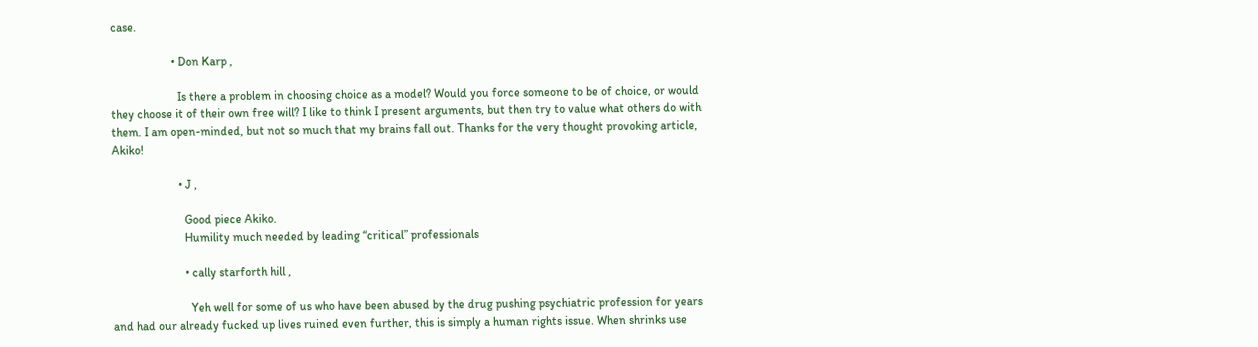case.

                    • Don Karp ,

                      Is there a problem in choosing choice as a model? Would you force someone to be of choice, or would they choose it of their own free will? I like to think I present arguments, but then try to value what others do with them. I am open-minded, but not so much that my brains fall out. Thanks for the very thought provoking article, Akiko!

                      • J ,

                        Good piece Akiko.
                        Humility much needed by leading “critical” professionals

                        • cally starforth hill ,

                          Yeh well for some of us who have been abused by the drug pushing psychiatric profession for years and had our already fucked up lives ruined even further, this is simply a human rights issue. When shrinks use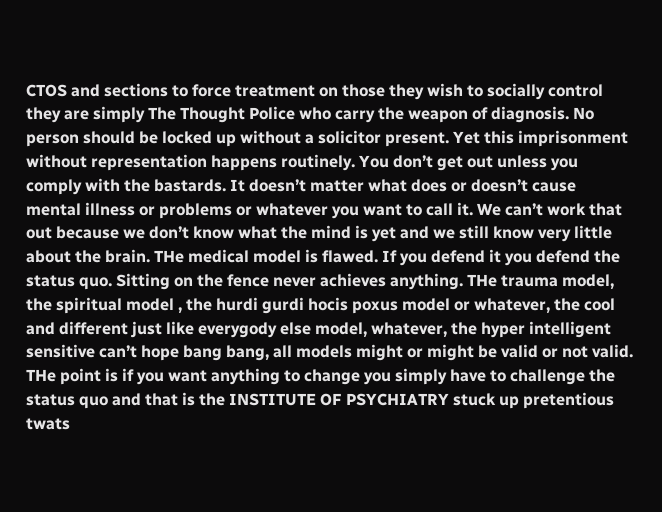CTOS and sections to force treatment on those they wish to socially control they are simply The Thought Police who carry the weapon of diagnosis. No person should be locked up without a solicitor present. Yet this imprisonment without representation happens routinely. You don’t get out unless you comply with the bastards. It doesn’t matter what does or doesn’t cause mental illness or problems or whatever you want to call it. We can’t work that out because we don’t know what the mind is yet and we still know very little about the brain. THe medical model is flawed. If you defend it you defend the status quo. Sitting on the fence never achieves anything. THe trauma model, the spiritual model , the hurdi gurdi hocis poxus model or whatever, the cool and different just like everygody else model, whatever, the hyper intelligent sensitive can’t hope bang bang, all models might or might be valid or not valid. THe point is if you want anything to change you simply have to challenge the status quo and that is the INSTITUTE OF PSYCHIATRY stuck up pretentious twats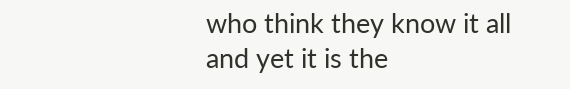who think they know it all and yet it is the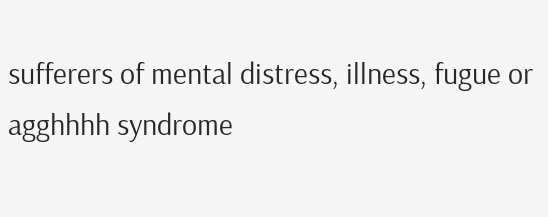sufferers of mental distress, illness, fugue or agghhhh syndrome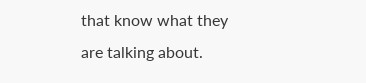that know what they are talking about.